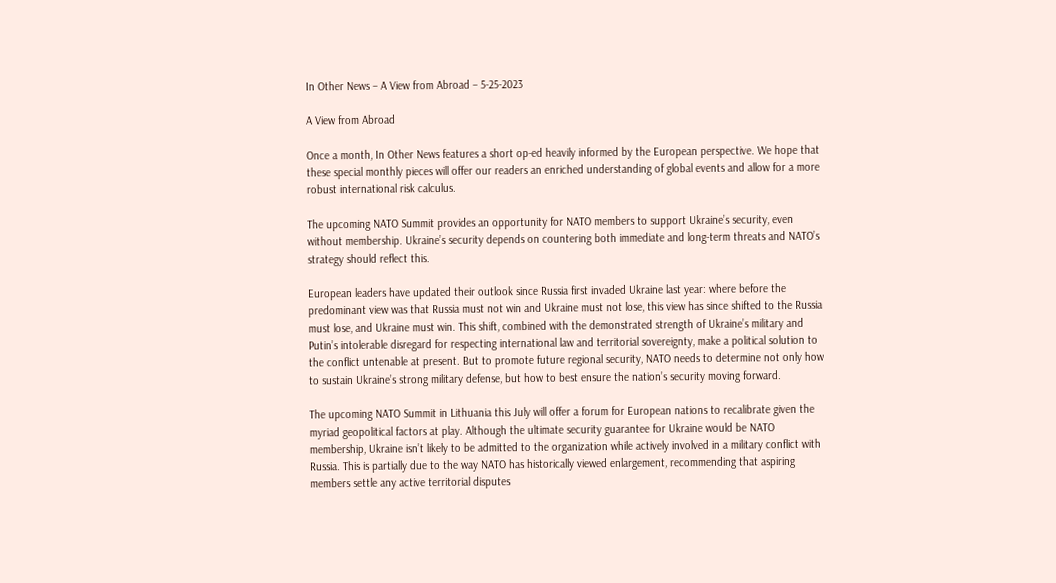In Other News – A View from Abroad – 5-25-2023

A View from Abroad

Once a month, In Other News features a short op-ed heavily informed by the European perspective. We hope that these special monthly pieces will offer our readers an enriched understanding of global events and allow for a more robust international risk calculus.

The upcoming NATO Summit provides an opportunity for NATO members to support Ukraine’s security, even without membership. Ukraine’s security depends on countering both immediate and long-term threats and NATO’s strategy should reflect this.

European leaders have updated their outlook since Russia first invaded Ukraine last year: where before the predominant view was that Russia must not win and Ukraine must not lose, this view has since shifted to the Russia must lose, and Ukraine must win. This shift, combined with the demonstrated strength of Ukraine’s military and Putin’s intolerable disregard for respecting international law and territorial sovereignty, make a political solution to the conflict untenable at present. But to promote future regional security, NATO needs to determine not only how to sustain Ukraine’s strong military defense, but how to best ensure the nation’s security moving forward.

The upcoming NATO Summit in Lithuania this July will offer a forum for European nations to recalibrate given the myriad geopolitical factors at play. Although the ultimate security guarantee for Ukraine would be NATO membership, Ukraine isn’t likely to be admitted to the organization while actively involved in a military conflict with Russia. This is partially due to the way NATO has historically viewed enlargement, recommending that aspiring members settle any active territorial disputes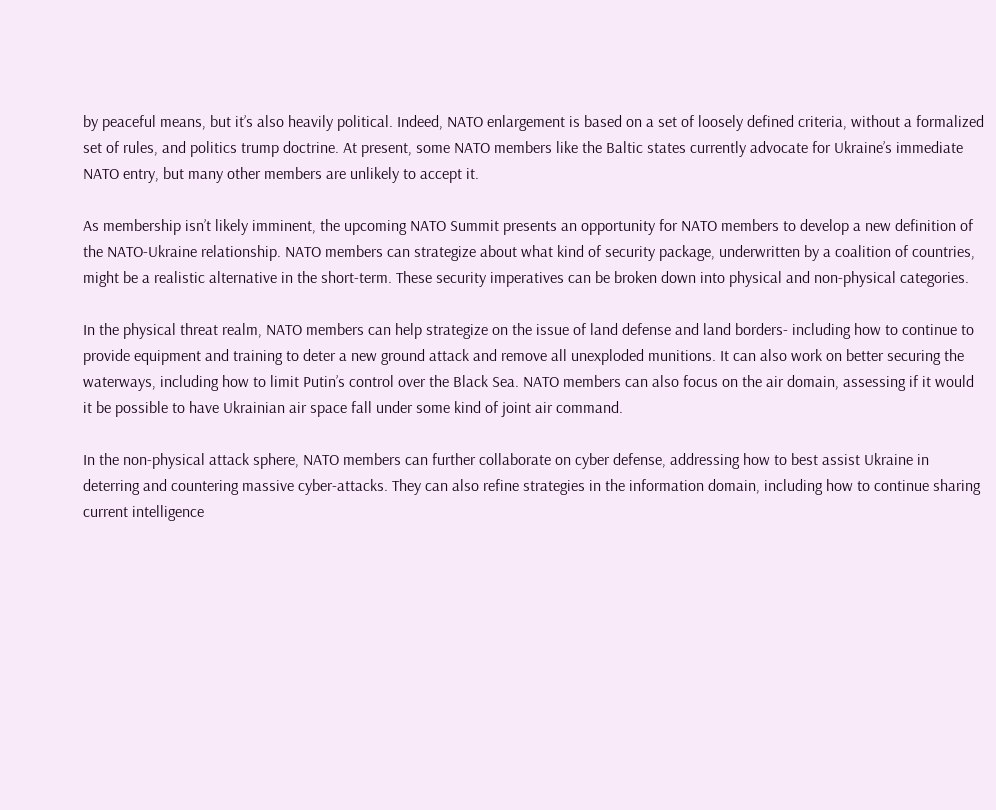by peaceful means, but it’s also heavily political. Indeed, NATO enlargement is based on a set of loosely defined criteria, without a formalized set of rules, and politics trump doctrine. At present, some NATO members like the Baltic states currently advocate for Ukraine’s immediate NATO entry, but many other members are unlikely to accept it.

As membership isn’t likely imminent, the upcoming NATO Summit presents an opportunity for NATO members to develop a new definition of the NATO-Ukraine relationship. NATO members can strategize about what kind of security package, underwritten by a coalition of countries, might be a realistic alternative in the short-term. These security imperatives can be broken down into physical and non-physical categories.

In the physical threat realm, NATO members can help strategize on the issue of land defense and land borders- including how to continue to provide equipment and training to deter a new ground attack and remove all unexploded munitions. It can also work on better securing the waterways, including how to limit Putin’s control over the Black Sea. NATO members can also focus on the air domain, assessing if it would it be possible to have Ukrainian air space fall under some kind of joint air command.

In the non-physical attack sphere, NATO members can further collaborate on cyber defense, addressing how to best assist Ukraine in deterring and countering massive cyber-attacks. They can also refine strategies in the information domain, including how to continue sharing current intelligence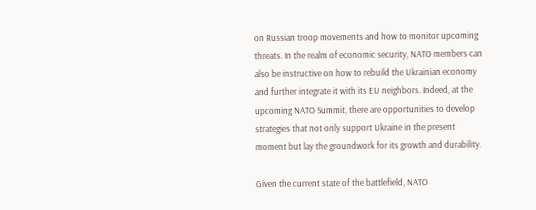on Russian troop movements and how to monitor upcoming threats. In the realm of economic security, NATO members can also be instructive on how to rebuild the Ukrainian economy and further integrate it with its EU neighbors. Indeed, at the upcoming NATO Summit, there are opportunities to develop strategies that not only support Ukraine in the present moment but lay the groundwork for its growth and durability.

Given the current state of the battlefield, NATO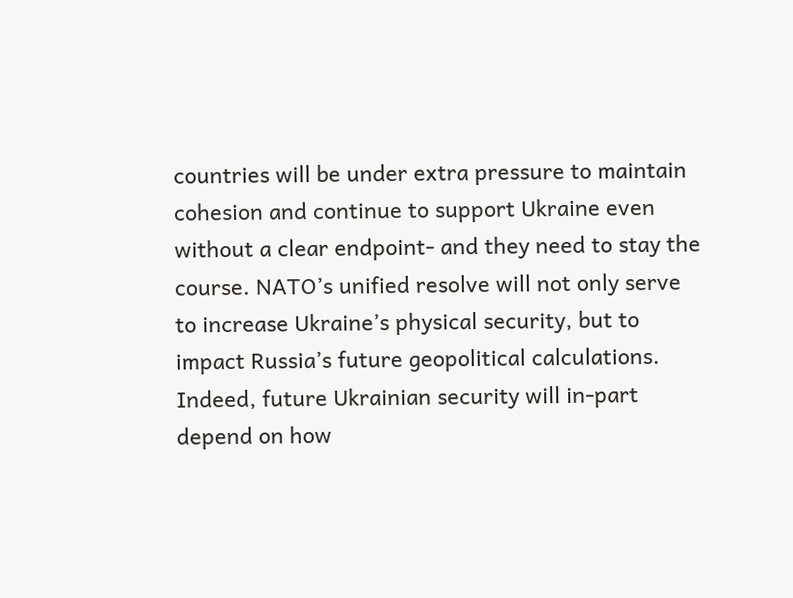countries will be under extra pressure to maintain cohesion and continue to support Ukraine even without a clear endpoint- and they need to stay the course. NATO’s unified resolve will not only serve to increase Ukraine’s physical security, but to impact Russia’s future geopolitical calculations. Indeed, future Ukrainian security will in-part depend on how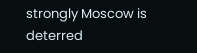strongly Moscow is deterred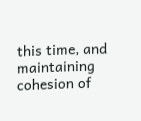this time, and maintaining cohesion of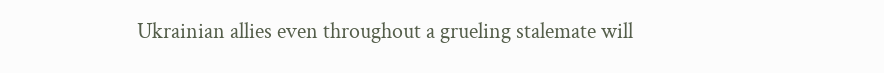Ukrainian allies even throughout a grueling stalemate will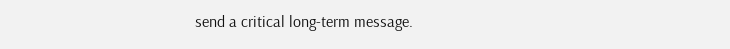send a critical long-term message.